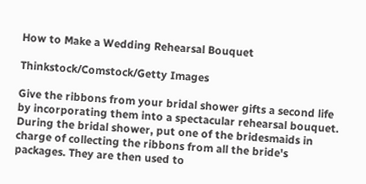How to Make a Wedding Rehearsal Bouquet

Thinkstock/Comstock/Getty Images

Give the ribbons from your bridal shower gifts a second life by incorporating them into a spectacular rehearsal bouquet. During the bridal shower, put one of the bridesmaids in charge of collecting the ribbons from all the bride's packages. They are then used to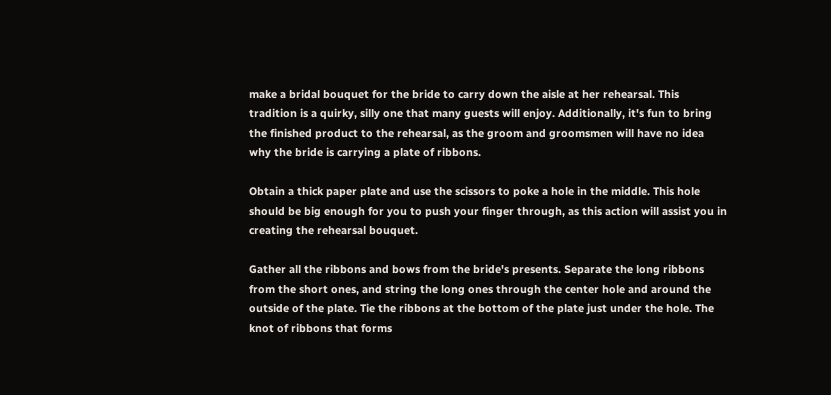make a bridal bouquet for the bride to carry down the aisle at her rehearsal. This tradition is a quirky, silly one that many guests will enjoy. Additionally, it's fun to bring the finished product to the rehearsal, as the groom and groomsmen will have no idea why the bride is carrying a plate of ribbons.

Obtain a thick paper plate and use the scissors to poke a hole in the middle. This hole should be big enough for you to push your finger through, as this action will assist you in creating the rehearsal bouquet.

Gather all the ribbons and bows from the bride's presents. Separate the long ribbons from the short ones, and string the long ones through the center hole and around the outside of the plate. Tie the ribbons at the bottom of the plate just under the hole. The knot of ribbons that forms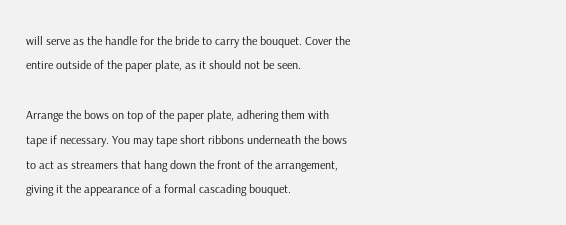will serve as the handle for the bride to carry the bouquet. Cover the entire outside of the paper plate, as it should not be seen.

Arrange the bows on top of the paper plate, adhering them with tape if necessary. You may tape short ribbons underneath the bows to act as streamers that hang down the front of the arrangement, giving it the appearance of a formal cascading bouquet.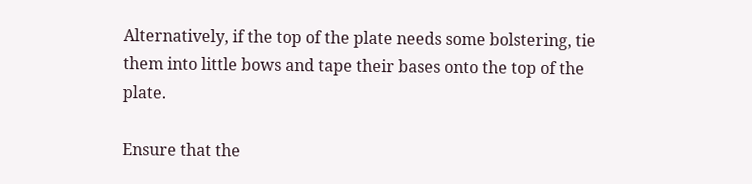Alternatively, if the top of the plate needs some bolstering, tie them into little bows and tape their bases onto the top of the plate.

Ensure that the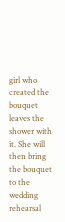girl who created the bouquet leaves the shower with it. She will then bring the bouquet to the wedding rehearsal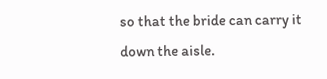so that the bride can carry it down the aisle.